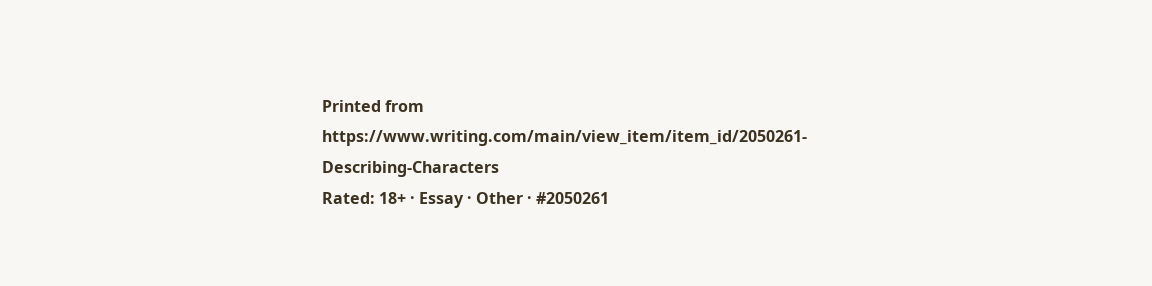Printed from https://www.writing.com/main/view_item/item_id/2050261-Describing-Characters
Rated: 18+ · Essay · Other · #2050261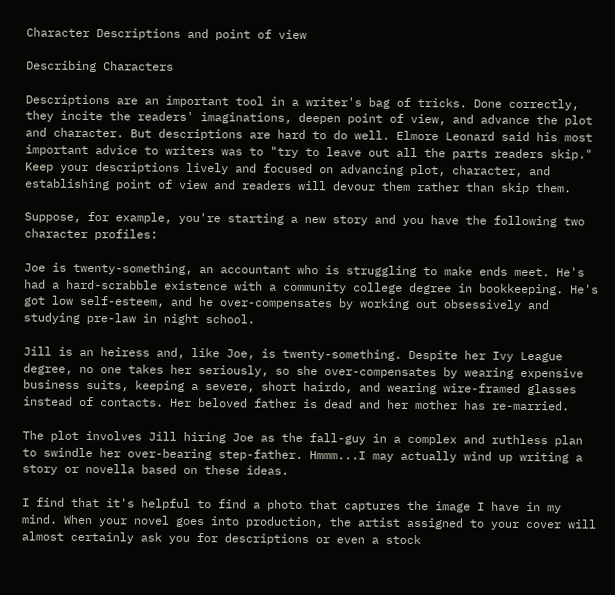Character Descriptions and point of view

Describing Characters

Descriptions are an important tool in a writer's bag of tricks. Done correctly, they incite the readers' imaginations, deepen point of view, and advance the plot and character. But descriptions are hard to do well. Elmore Leonard said his most important advice to writers was to "try to leave out all the parts readers skip." Keep your descriptions lively and focused on advancing plot, character, and establishing point of view and readers will devour them rather than skip them.

Suppose, for example, you're starting a new story and you have the following two character profiles:

Joe is twenty-something, an accountant who is struggling to make ends meet. He's had a hard-scrabble existence with a community college degree in bookkeeping. He's got low self-esteem, and he over-compensates by working out obsessively and studying pre-law in night school.

Jill is an heiress and, like Joe, is twenty-something. Despite her Ivy League degree, no one takes her seriously, so she over-compensates by wearing expensive business suits, keeping a severe, short hairdo, and wearing wire-framed glasses instead of contacts. Her beloved father is dead and her mother has re-married.

The plot involves Jill hiring Joe as the fall-guy in a complex and ruthless plan to swindle her over-bearing step-father. Hmmm...I may actually wind up writing a story or novella based on these ideas.

I find that it's helpful to find a photo that captures the image I have in my mind. When your novel goes into production, the artist assigned to your cover will almost certainly ask you for descriptions or even a stock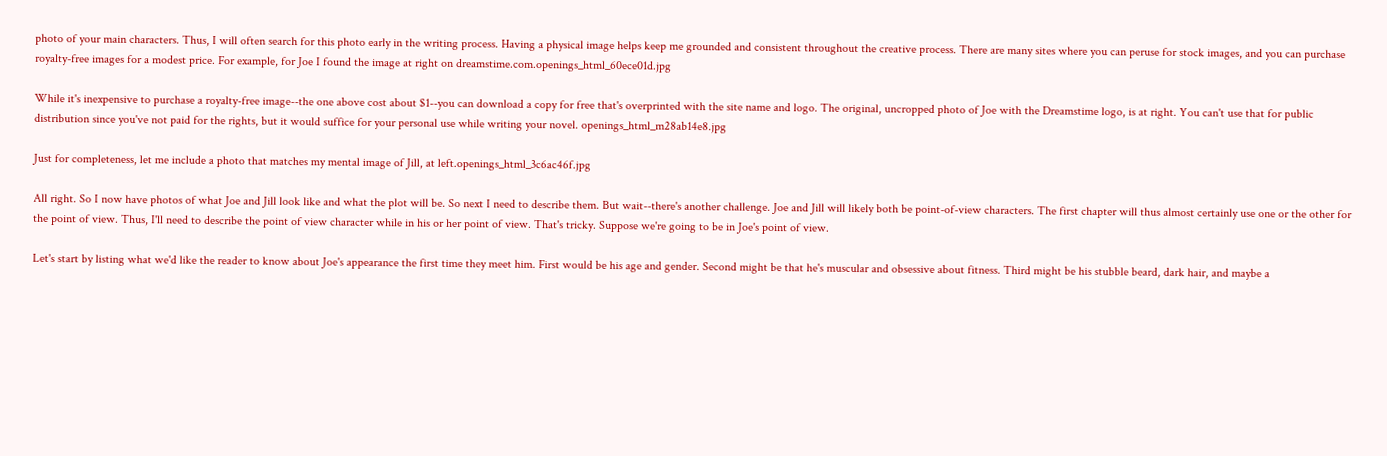photo of your main characters. Thus, I will often search for this photo early in the writing process. Having a physical image helps keep me grounded and consistent throughout the creative process. There are many sites where you can peruse for stock images, and you can purchase royalty-free images for a modest price. For example, for Joe I found the image at right on dreamstime.com.openings_html_60ece01d.jpg

While it's inexpensive to purchase a royalty-free image--the one above cost about $1--you can download a copy for free that's overprinted with the site name and logo. The original, uncropped photo of Joe with the Dreamstime logo, is at right. You can't use that for public distribution since you've not paid for the rights, but it would suffice for your personal use while writing your novel. openings_html_m28ab14e8.jpg

Just for completeness, let me include a photo that matches my mental image of Jill, at left.openings_html_3c6ac46f.jpg

All right. So I now have photos of what Joe and Jill look like and what the plot will be. So next I need to describe them. But wait--there's another challenge. Joe and Jill will likely both be point-of-view characters. The first chapter will thus almost certainly use one or the other for the point of view. Thus, I'll need to describe the point of view character while in his or her point of view. That's tricky. Suppose we're going to be in Joe's point of view.

Let's start by listing what we'd like the reader to know about Joe's appearance the first time they meet him. First would be his age and gender. Second might be that he's muscular and obsessive about fitness. Third might be his stubble beard, dark hair, and maybe a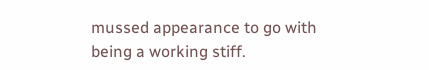mussed appearance to go with being a working stiff.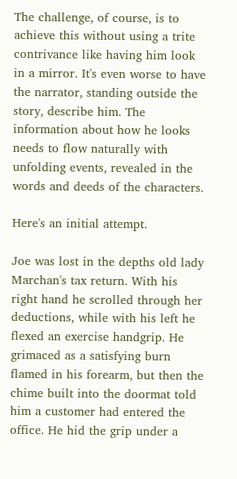The challenge, of course, is to achieve this without using a trite contrivance like having him look in a mirror. It's even worse to have the narrator, standing outside the story, describe him. The information about how he looks needs to flow naturally with unfolding events, revealed in the words and deeds of the characters.

Here's an initial attempt.

Joe was lost in the depths old lady Marchan's tax return. With his right hand he scrolled through her deductions, while with his left he flexed an exercise handgrip. He grimaced as a satisfying burn flamed in his forearm, but then the chime built into the doormat told him a customer had entered the office. He hid the grip under a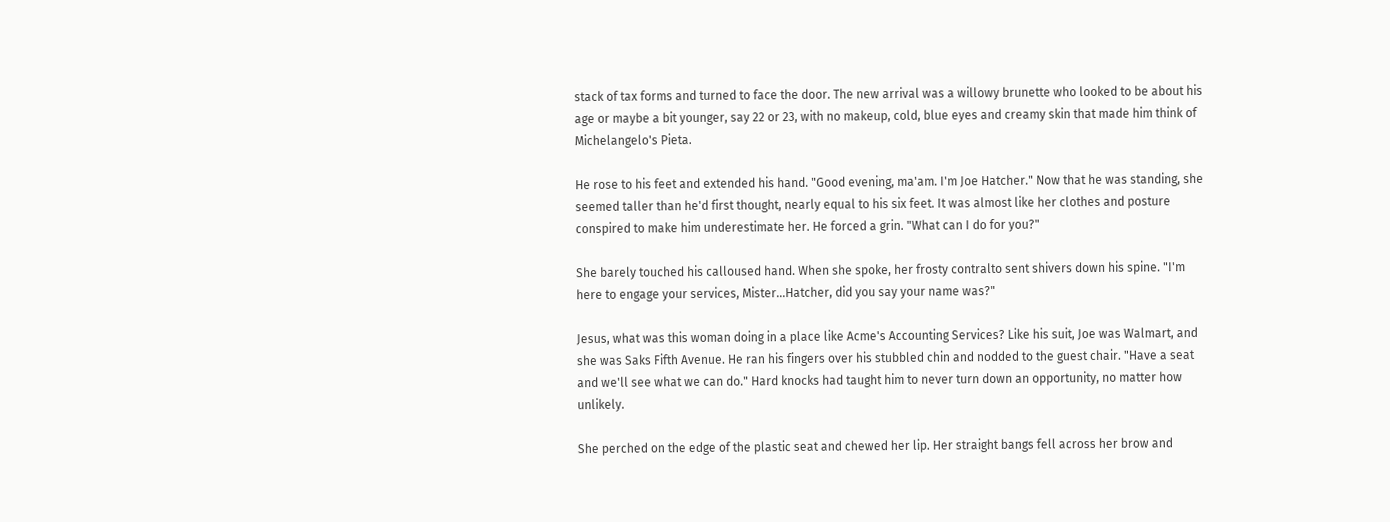stack of tax forms and turned to face the door. The new arrival was a willowy brunette who looked to be about his age or maybe a bit younger, say 22 or 23, with no makeup, cold, blue eyes and creamy skin that made him think of Michelangelo's Pieta.

He rose to his feet and extended his hand. "Good evening, ma'am. I'm Joe Hatcher." Now that he was standing, she seemed taller than he'd first thought, nearly equal to his six feet. It was almost like her clothes and posture conspired to make him underestimate her. He forced a grin. "What can I do for you?"

She barely touched his calloused hand. When she spoke, her frosty contralto sent shivers down his spine. "I'm here to engage your services, Mister...Hatcher, did you say your name was?"

Jesus, what was this woman doing in a place like Acme's Accounting Services? Like his suit, Joe was Walmart, and she was Saks Fifth Avenue. He ran his fingers over his stubbled chin and nodded to the guest chair. "Have a seat and we'll see what we can do." Hard knocks had taught him to never turn down an opportunity, no matter how unlikely.

She perched on the edge of the plastic seat and chewed her lip. Her straight bangs fell across her brow and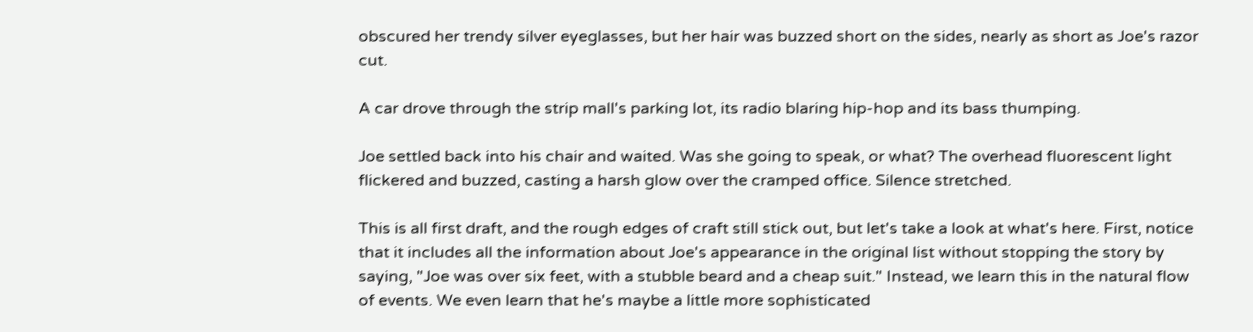obscured her trendy silver eyeglasses, but her hair was buzzed short on the sides, nearly as short as Joe's razor cut.

A car drove through the strip mall's parking lot, its radio blaring hip-hop and its bass thumping.

Joe settled back into his chair and waited. Was she going to speak, or what? The overhead fluorescent light flickered and buzzed, casting a harsh glow over the cramped office. Silence stretched.

This is all first draft, and the rough edges of craft still stick out, but let's take a look at what's here. First, notice that it includes all the information about Joe's appearance in the original list without stopping the story by saying, "Joe was over six feet, with a stubble beard and a cheap suit." Instead, we learn this in the natural flow of events. We even learn that he's maybe a little more sophisticated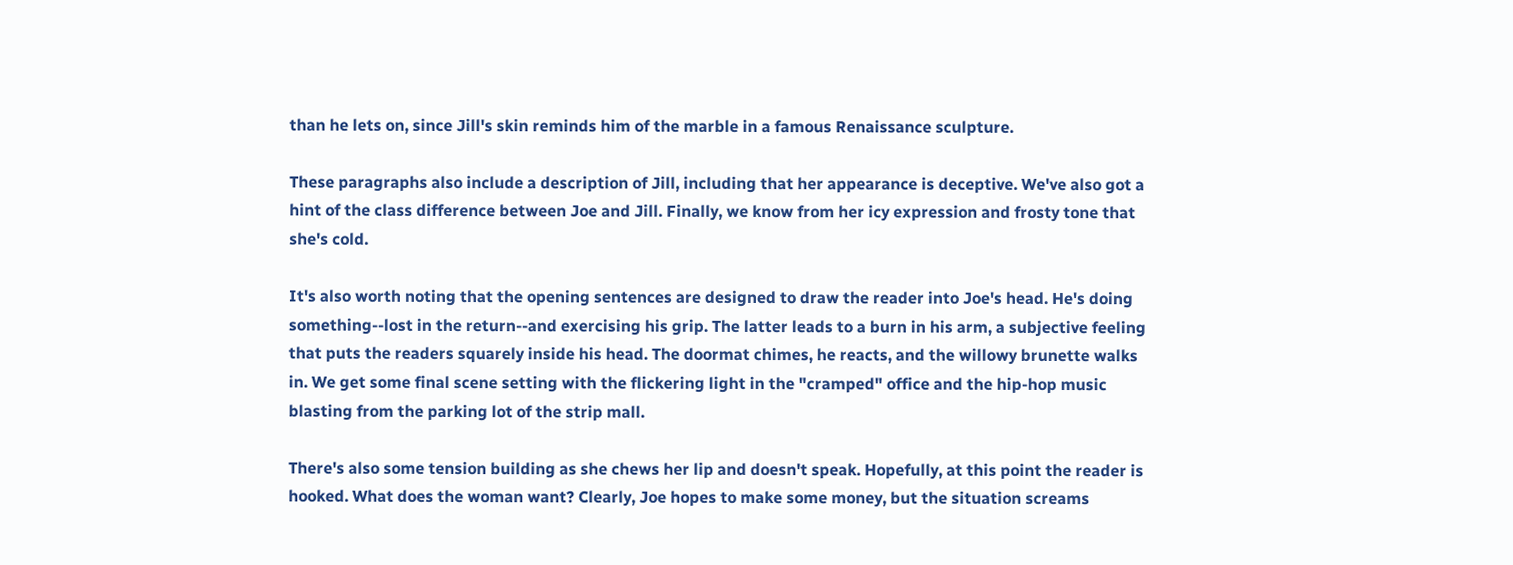than he lets on, since Jill's skin reminds him of the marble in a famous Renaissance sculpture.

These paragraphs also include a description of Jill, including that her appearance is deceptive. We've also got a hint of the class difference between Joe and Jill. Finally, we know from her icy expression and frosty tone that she's cold.

It's also worth noting that the opening sentences are designed to draw the reader into Joe's head. He's doing something--lost in the return--and exercising his grip. The latter leads to a burn in his arm, a subjective feeling that puts the readers squarely inside his head. The doormat chimes, he reacts, and the willowy brunette walks in. We get some final scene setting with the flickering light in the "cramped" office and the hip-hop music blasting from the parking lot of the strip mall.

There's also some tension building as she chews her lip and doesn't speak. Hopefully, at this point the reader is hooked. What does the woman want? Clearly, Joe hopes to make some money, but the situation screams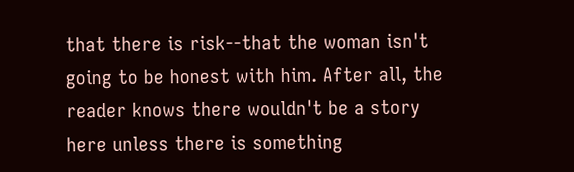that there is risk--that the woman isn't going to be honest with him. After all, the reader knows there wouldn't be a story here unless there is something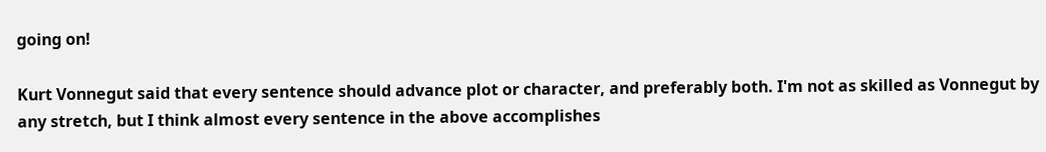going on!

Kurt Vonnegut said that every sentence should advance plot or character, and preferably both. I'm not as skilled as Vonnegut by any stretch, but I think almost every sentence in the above accomplishes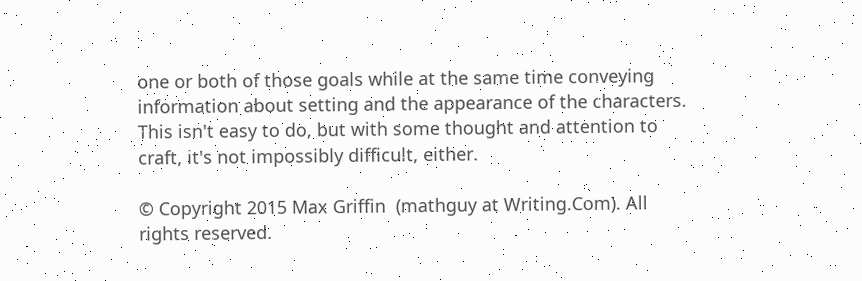one or both of those goals while at the same time conveying information about setting and the appearance of the characters. This isn't easy to do, but with some thought and attention to craft, it's not impossibly difficult, either.

© Copyright 2015 Max Griffin  (mathguy at Writing.Com). All rights reserved.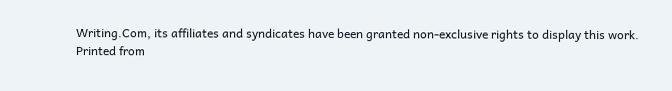Writing.Com, its affiliates and syndicates have been granted non-exclusive rights to display this work.
Printed from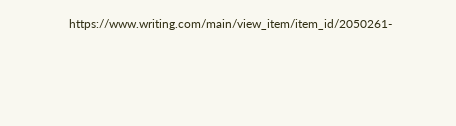https://www.writing.com/main/view_item/item_id/2050261-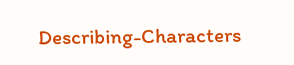Describing-Characters